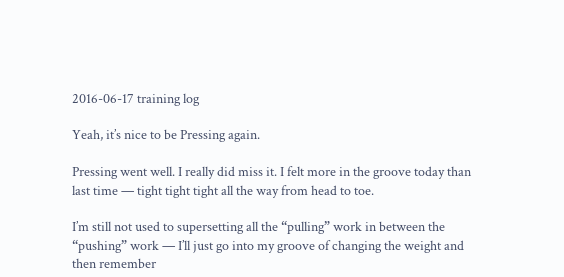2016-06-17 training log

Yeah, it’s nice to be Pressing again.

Pressing went well. I really did miss it. I felt more in the groove today than last time — tight tight tight all the way from head to toe.

I’m still not used to supersetting all the “pulling” work in between the “pushing” work — I’ll just go into my groove of changing the weight and then remember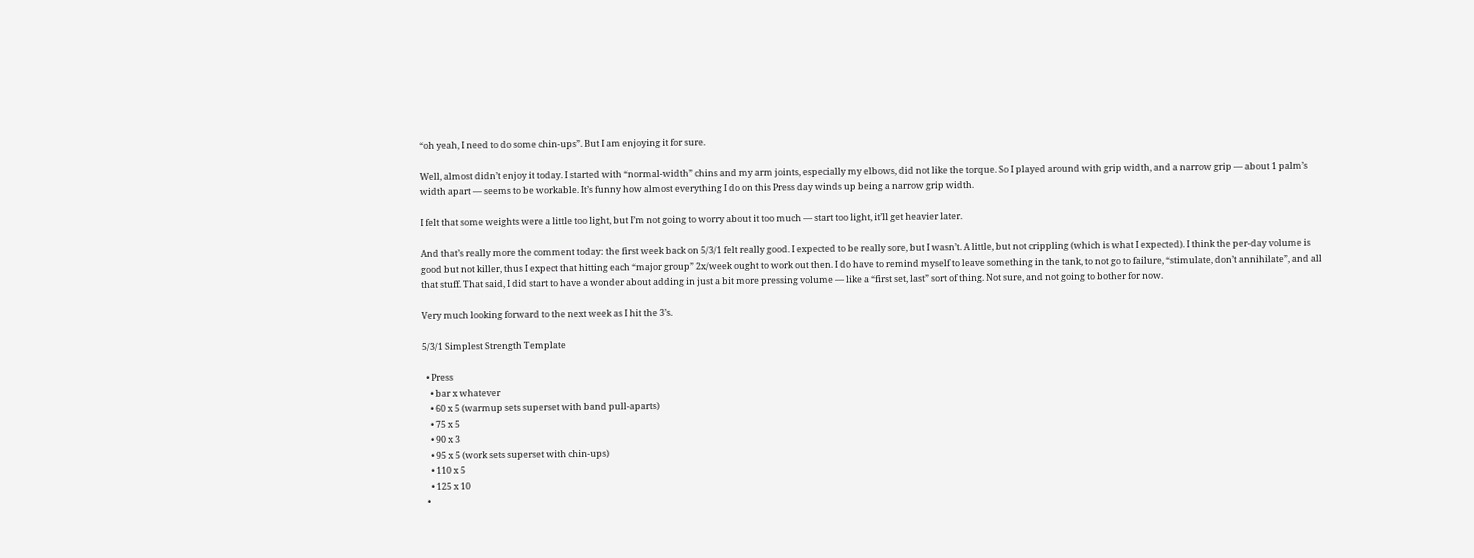“oh yeah, I need to do some chin-ups”. But I am enjoying it for sure.

Well, almost didn’t enjoy it today. I started with “normal-width” chins and my arm joints, especially my elbows, did not like the torque. So I played around with grip width, and a narrow grip — about 1 palm’s width apart — seems to be workable. It’s funny how almost everything I do on this Press day winds up being a narrow grip width.

I felt that some weights were a little too light, but I’m not going to worry about it too much — start too light, it’ll get heavier later.

And that’s really more the comment today: the first week back on 5/3/1 felt really good. I expected to be really sore, but I wasn’t. A little, but not crippling (which is what I expected). I think the per-day volume is good but not killer, thus I expect that hitting each “major group” 2x/week ought to work out then. I do have to remind myself to leave something in the tank, to not go to failure, “stimulate, don’t annihilate”, and all that stuff. That said, I did start to have a wonder about adding in just a bit more pressing volume — like a “first set, last” sort of thing. Not sure, and not going to bother for now.

Very much looking forward to the next week as I hit the 3’s.

5/3/1 Simplest Strength Template

  • Press
    • bar x whatever
    • 60 x 5 (warmup sets superset with band pull-aparts)
    • 75 x 5
    • 90 x 3
    • 95 x 5 (work sets superset with chin-ups)
    • 110 x 5
    • 125 x 10
  •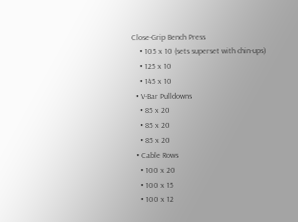Close-Grip Bench Press
    • 105 x 10 (sets superset with chin-ups)
    • 125 x 10
    • 145 x 10
  • V-Bar Pulldowns
    • 85 x 20
    • 85 x 20
    • 85 x 20
  • Cable Rows
    • 100 x 20
    • 100 x 15
    • 100 x 12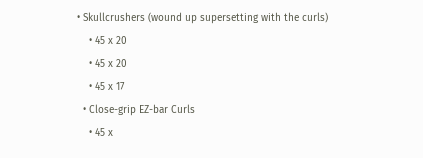• Skullcrushers (wound up supersetting with the curls)
    • 45 x 20
    • 45 x 20
    • 45 x 17
  • Close-grip EZ-bar Curls
    • 45 x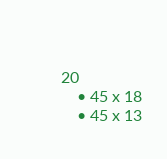20
    • 45 x 18
    • 45 x 13